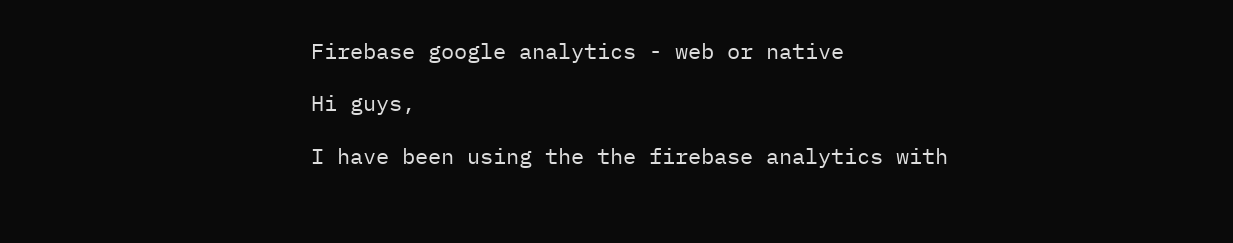Firebase google analytics - web or native

Hi guys,

I have been using the the firebase analytics with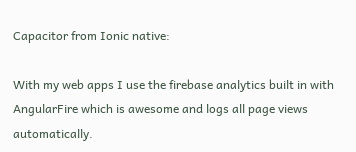Capacitor from Ionic native:

With my web apps I use the firebase analytics built in with AngularFire which is awesome and logs all page views automatically.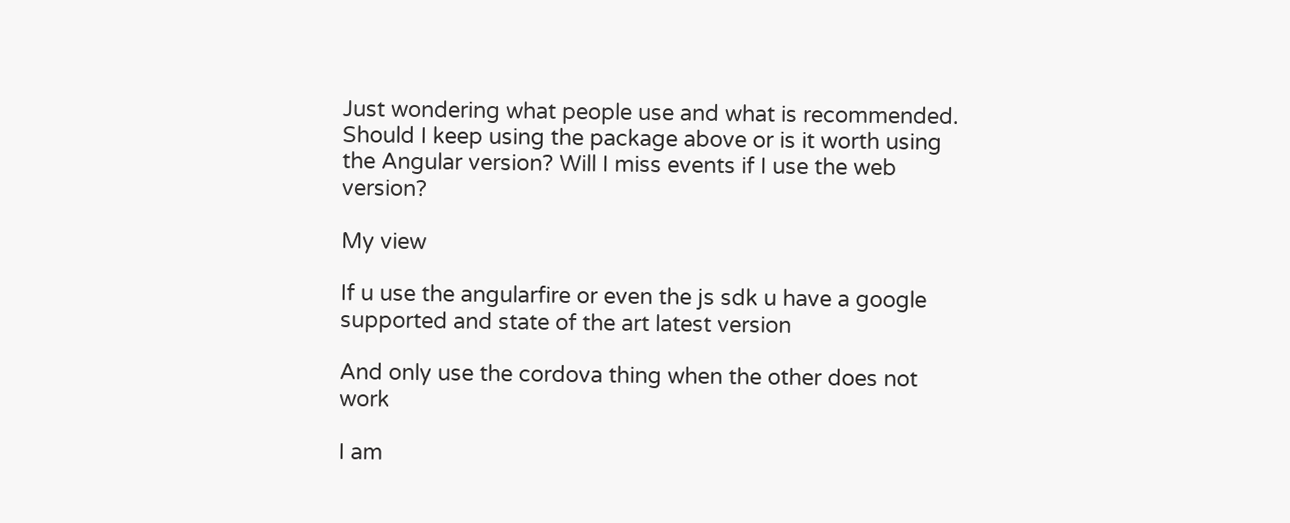Just wondering what people use and what is recommended. Should I keep using the package above or is it worth using the Angular version? Will I miss events if I use the web version?

My view

If u use the angularfire or even the js sdk u have a google supported and state of the art latest version

And only use the cordova thing when the other does not work

I am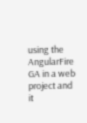using the AngularFire GA in a web project and it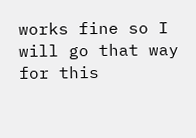works fine so I will go that way for this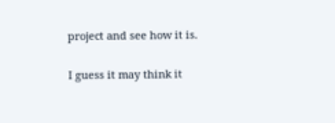project and see how it is.

I guess it may think it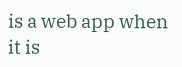is a web app when it is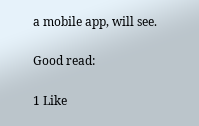a mobile app, will see.

Good read:

1 Like